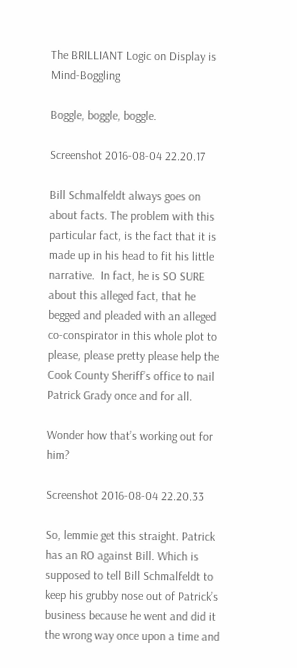The BRILLIANT Logic on Display is Mind-Boggling

Boggle, boggle, boggle.

Screenshot 2016-08-04 22.20.17

Bill Schmalfeldt always goes on about facts. The problem with this particular fact, is the fact that it is made up in his head to fit his little narrative.  In fact, he is SO SURE about this alleged fact, that he begged and pleaded with an alleged co-conspirator in this whole plot to please, please pretty please help the Cook County Sheriff’s office to nail Patrick Grady once and for all.

Wonder how that’s working out for him?

Screenshot 2016-08-04 22.20.33

So, lemmie get this straight. Patrick has an RO against Bill. Which is supposed to tell Bill Schmalfeldt to keep his grubby nose out of Patrick’s business because he went and did it the wrong way once upon a time and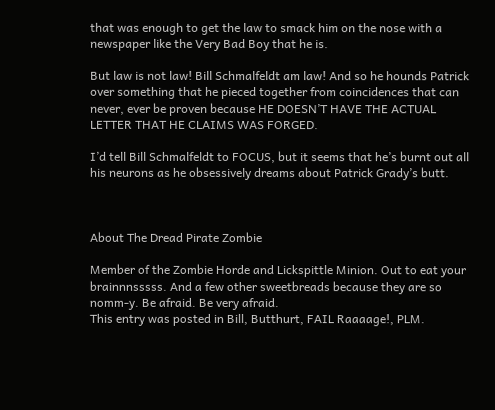that was enough to get the law to smack him on the nose with a newspaper like the Very Bad Boy that he is.

But law is not law! Bill Schmalfeldt am law! And so he hounds Patrick over something that he pieced together from coincidences that can never, ever be proven because HE DOESN’T HAVE THE ACTUAL LETTER THAT HE CLAIMS WAS FORGED.

I’d tell Bill Schmalfeldt to FOCUS, but it seems that he’s burnt out all his neurons as he obsessively dreams about Patrick Grady’s butt.



About The Dread Pirate Zombie

Member of the Zombie Horde and Lickspittle Minion. Out to eat your brainnnsssss. And a few other sweetbreads because they are so nomm-y. Be afraid. Be very afraid.
This entry was posted in Bill, Butthurt, FAIL Raaaage!, PLM.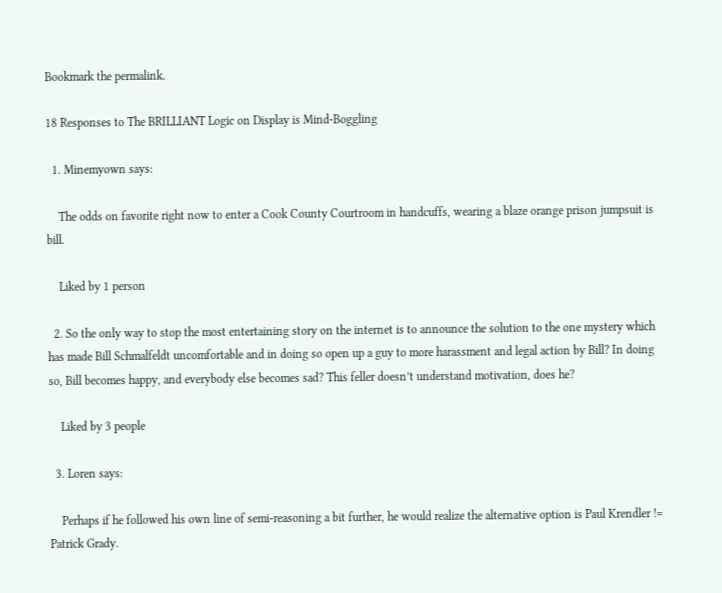Bookmark the permalink.

18 Responses to The BRILLIANT Logic on Display is Mind-Boggling

  1. Minemyown says:

    The odds on favorite right now to enter a Cook County Courtroom in handcuffs, wearing a blaze orange prison jumpsuit is bill.

    Liked by 1 person

  2. So the only way to stop the most entertaining story on the internet is to announce the solution to the one mystery which has made Bill Schmalfeldt uncomfortable and in doing so open up a guy to more harassment and legal action by Bill? In doing so, Bill becomes happy, and everybody else becomes sad? This feller doesn’t understand motivation, does he?

    Liked by 3 people

  3. Loren says:

    Perhaps if he followed his own line of semi-reasoning a bit further, he would realize the alternative option is Paul Krendler != Patrick Grady.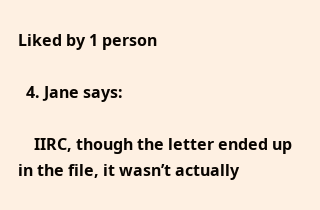Liked by 1 person

  4. Jane says:

    IIRC, though the letter ended up in the file, it wasn’t actually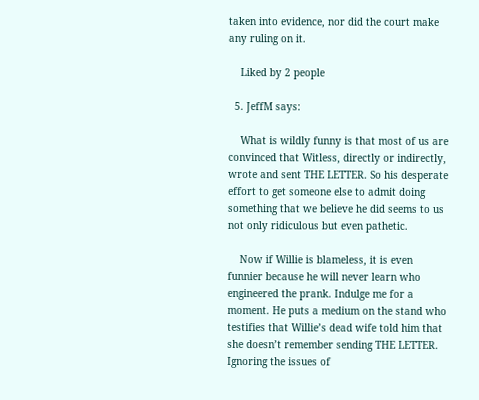taken into evidence, nor did the court make any ruling on it.

    Liked by 2 people

  5. JeffM says:

    What is wildly funny is that most of us are convinced that Witless, directly or indirectly, wrote and sent THE LETTER. So his desperate effort to get someone else to admit doing something that we believe he did seems to us not only ridiculous but even pathetic.

    Now if Willie is blameless, it is even funnier because he will never learn who engineered the prank. Indulge me for a moment. He puts a medium on the stand who testifies that Willie’s dead wife told him that she doesn’t remember sending THE LETTER. Ignoring the issues of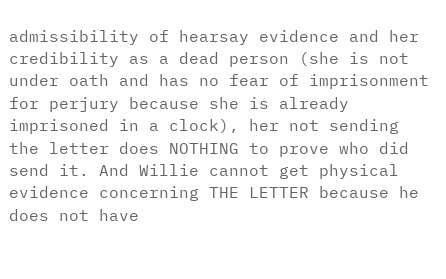admissibility of hearsay evidence and her credibility as a dead person (she is not under oath and has no fear of imprisonment for perjury because she is already imprisoned in a clock), her not sending the letter does NOTHING to prove who did send it. And Willie cannot get physical evidence concerning THE LETTER because he does not have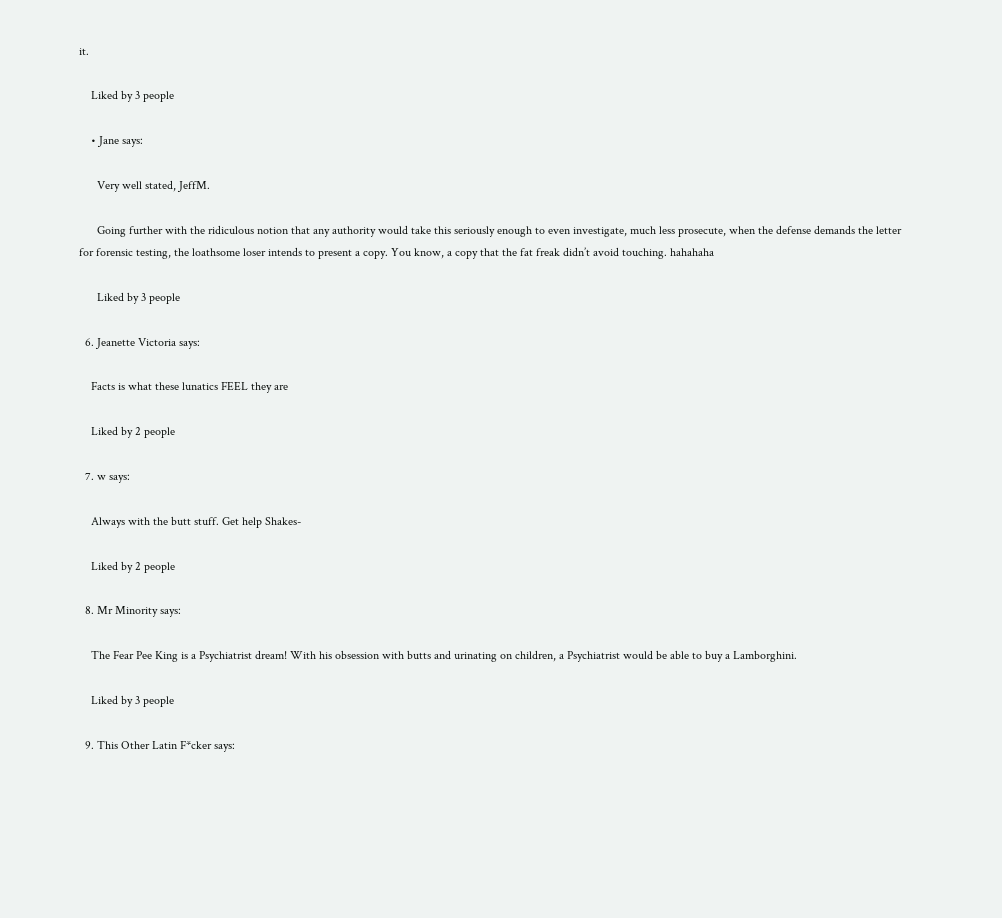it.

    Liked by 3 people

    • Jane says:

      Very well stated, JeffM.

      Going further with the ridiculous notion that any authority would take this seriously enough to even investigate, much less prosecute, when the defense demands the letter for forensic testing, the loathsome loser intends to present a copy. You know, a copy that the fat freak didn’t avoid touching. hahahaha

      Liked by 3 people

  6. Jeanette Victoria says:

    Facts is what these lunatics FEEL they are

    Liked by 2 people

  7. w says:

    Always with the butt stuff. Get help Shakes-

    Liked by 2 people

  8. Mr Minority says:

    The Fear Pee King is a Psychiatrist dream! With his obsession with butts and urinating on children, a Psychiatrist would be able to buy a Lamborghini.

    Liked by 3 people

  9. This Other Latin F*cker says: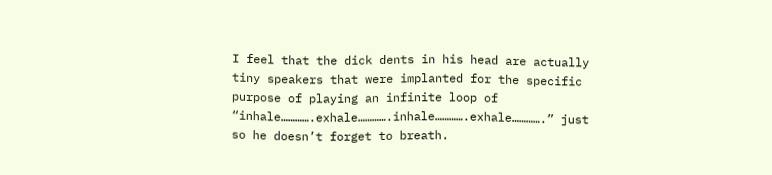I feel that the dick dents in his head are actually tiny speakers that were implanted for the specific purpose of playing an infinite loop of “inhale………….exhale………….inhale………….exhale………….” just so he doesn’t forget to breath.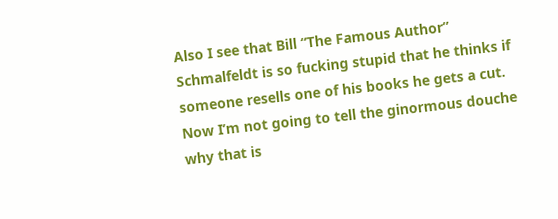Also I see that Bill “The Famous Author” Schmalfeldt is so fucking stupid that he thinks if someone resells one of his books he gets a cut. Now I’m not going to tell the ginormous douche why that is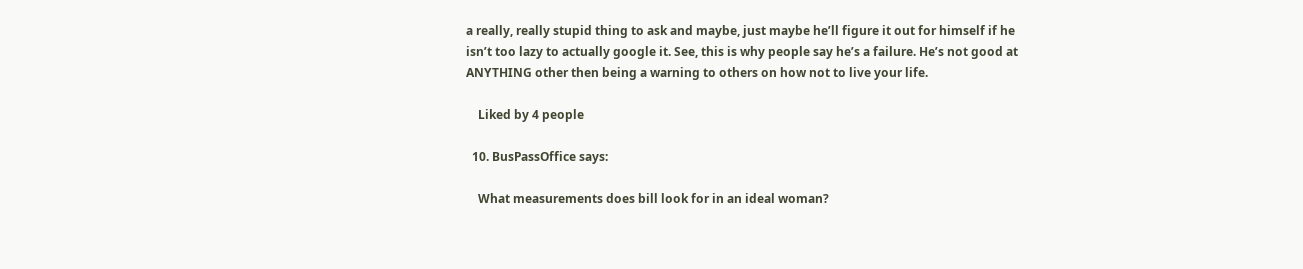a really, really stupid thing to ask and maybe, just maybe he’ll figure it out for himself if he isn’t too lazy to actually google it. See, this is why people say he’s a failure. He’s not good at ANYTHING other then being a warning to others on how not to live your life.

    Liked by 4 people

  10. BusPassOffice says:

    What measurements does bill look for in an ideal woman?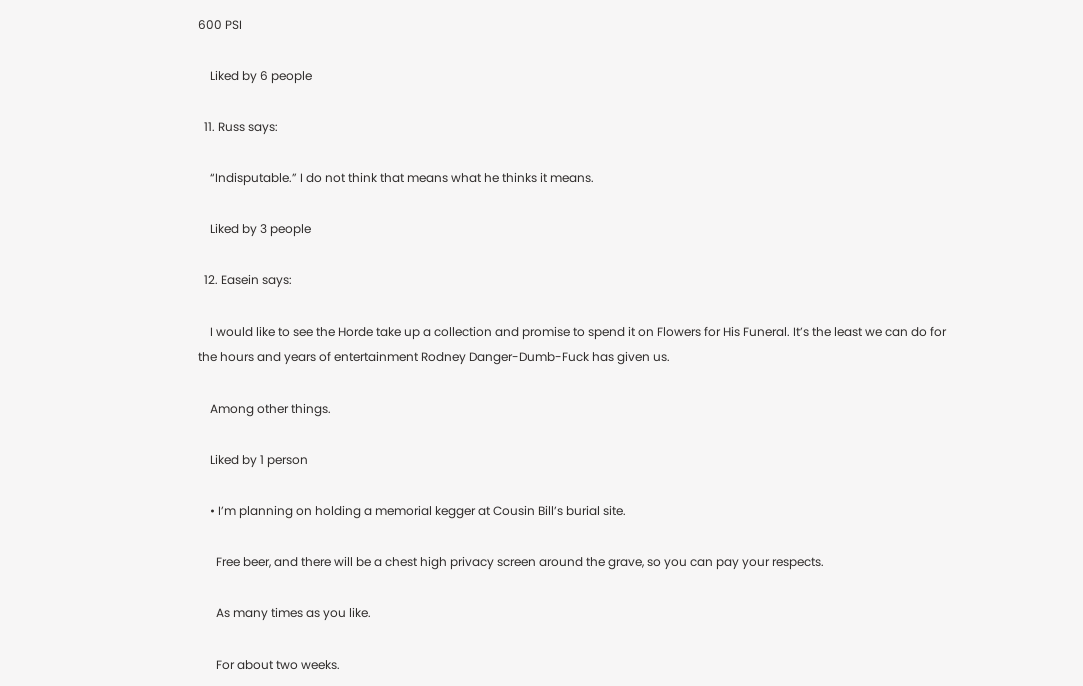600 PSI

    Liked by 6 people

  11. Russ says:

    “Indisputable.” I do not think that means what he thinks it means.

    Liked by 3 people

  12. Easein says:

    I would like to see the Horde take up a collection and promise to spend it on Flowers for His Funeral. It’s the least we can do for the hours and years of entertainment Rodney Danger-Dumb-Fuck has given us.

    Among other things.

    Liked by 1 person

    • I’m planning on holding a memorial kegger at Cousin Bill’s burial site.

      Free beer, and there will be a chest high privacy screen around the grave, so you can pay your respects.

      As many times as you like.

      For about two weeks.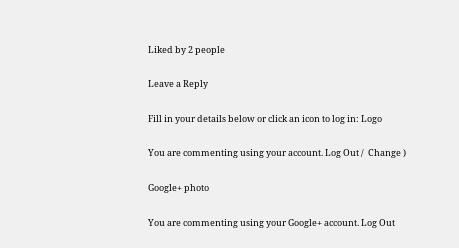Liked by 2 people

Leave a Reply

Fill in your details below or click an icon to log in: Logo

You are commenting using your account. Log Out /  Change )

Google+ photo

You are commenting using your Google+ account. Log Out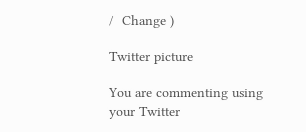/  Change )

Twitter picture

You are commenting using your Twitter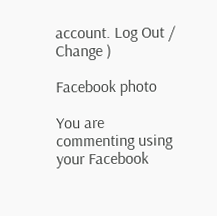account. Log Out /  Change )

Facebook photo

You are commenting using your Facebook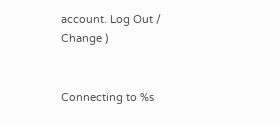account. Log Out /  Change )


Connecting to %s